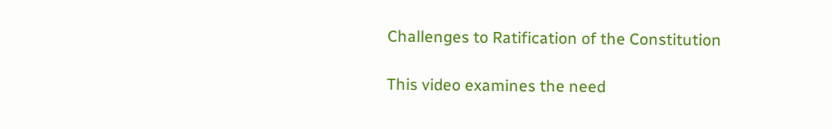Challenges to Ratification of the Constitution

This video examines the need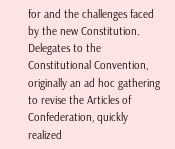for and the challenges faced by the new Constitution. Delegates to the Constitutional Convention, originally an ad hoc gathering to revise the Articles of Confederation, quickly realized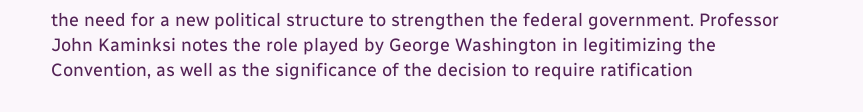the need for a new political structure to strengthen the federal government. Professor John Kaminksi notes the role played by George Washington in legitimizing the Convention, as well as the significance of the decision to require ratification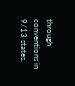through conventions in 9/13 states.